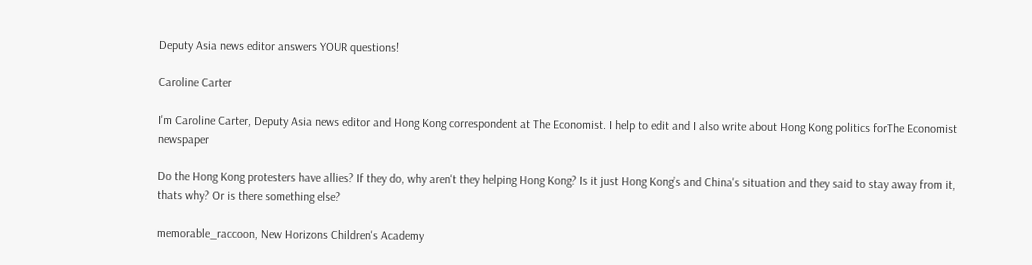Deputy Asia news editor answers YOUR questions!

Caroline Carter

I'm Caroline Carter, Deputy Asia news editor and Hong Kong correspondent at The Economist. I help to edit and I also write about Hong Kong politics forThe Economist newspaper

Do the Hong Kong protesters have allies? If they do, why aren't they helping Hong Kong? Is it just Hong Kong’s and China's situation and they said to stay away from it, thats why? Or is there something else?

memorable_raccoon, New Horizons Children's Academy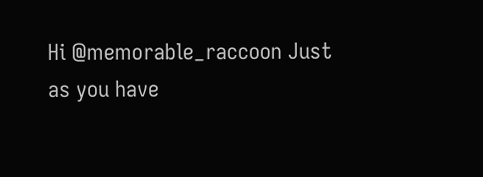Hi @memorable_raccoon Just as you have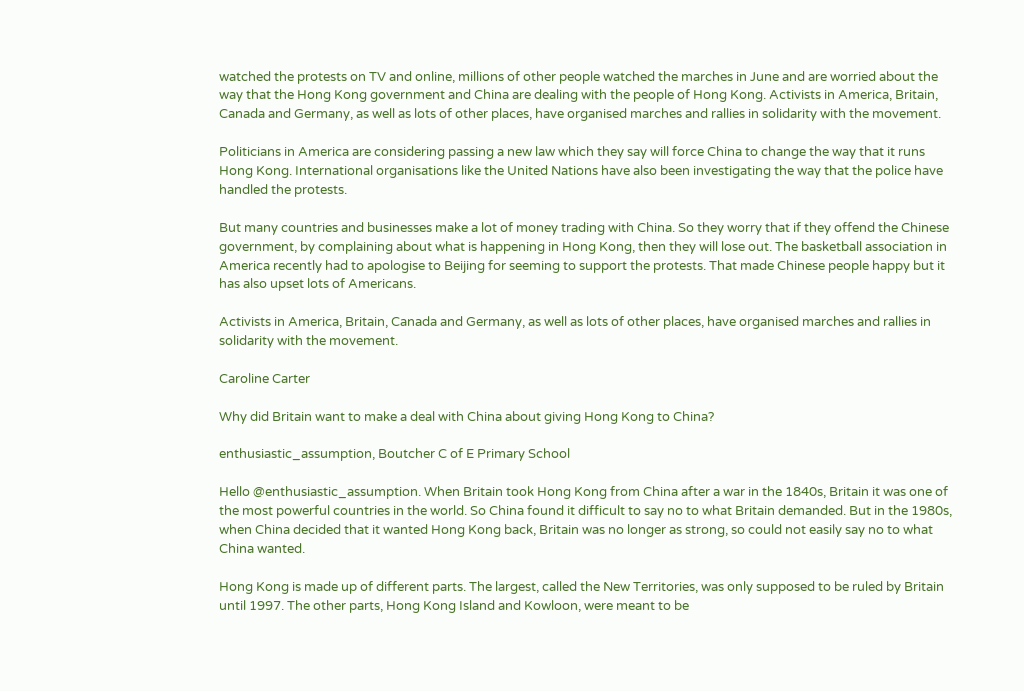watched the protests on TV and online, millions of other people watched the marches in June and are worried about the way that the Hong Kong government and China are dealing with the people of Hong Kong. Activists in America, Britain, Canada and Germany, as well as lots of other places, have organised marches and rallies in solidarity with the movement.

Politicians in America are considering passing a new law which they say will force China to change the way that it runs Hong Kong. International organisations like the United Nations have also been investigating the way that the police have handled the protests.

But many countries and businesses make a lot of money trading with China. So they worry that if they offend the Chinese government, by complaining about what is happening in Hong Kong, then they will lose out. The basketball association in America recently had to apologise to Beijing for seeming to support the protests. That made Chinese people happy but it has also upset lots of Americans.

Activists in America, Britain, Canada and Germany, as well as lots of other places, have organised marches and rallies in solidarity with the movement.

Caroline Carter

Why did Britain want to make a deal with China about giving Hong Kong to China?

enthusiastic_assumption, Boutcher C of E Primary School

Hello @enthusiastic_assumption. When Britain took Hong Kong from China after a war in the 1840s, Britain it was one of the most powerful countries in the world. So China found it difficult to say no to what Britain demanded. But in the 1980s, when China decided that it wanted Hong Kong back, Britain was no longer as strong, so could not easily say no to what China wanted.

Hong Kong is made up of different parts. The largest, called the New Territories, was only supposed to be ruled by Britain until 1997. The other parts, Hong Kong Island and Kowloon, were meant to be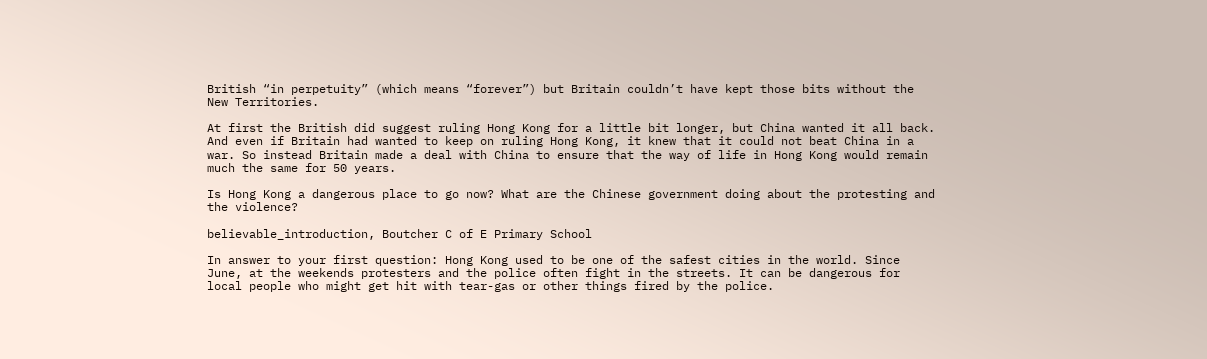British “in perpetuity” (which means “forever”) but Britain couldn’t have kept those bits without the New Territories.

At first the British did suggest ruling Hong Kong for a little bit longer, but China wanted it all back. And even if Britain had wanted to keep on ruling Hong Kong, it knew that it could not beat China in a war. So instead Britain made a deal with China to ensure that the way of life in Hong Kong would remain much the same for 50 years.

Is Hong Kong a dangerous place to go now? What are the Chinese government doing about the protesting and the violence?

believable_introduction, Boutcher C of E Primary School

In answer to your first question: Hong Kong used to be one of the safest cities in the world. Since June, at the weekends protesters and the police often fight in the streets. It can be dangerous for local people who might get hit with tear-gas or other things fired by the police.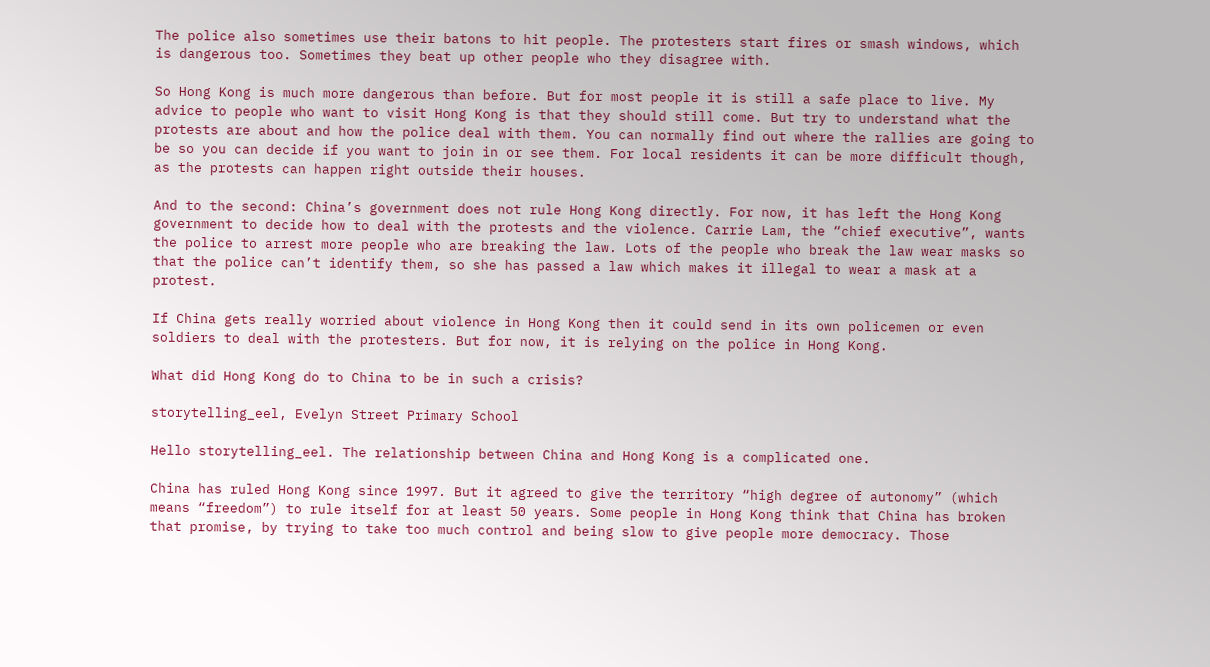The police also sometimes use their batons to hit people. The protesters start fires or smash windows, which is dangerous too. Sometimes they beat up other people who they disagree with.

So Hong Kong is much more dangerous than before. But for most people it is still a safe place to live. My advice to people who want to visit Hong Kong is that they should still come. But try to understand what the protests are about and how the police deal with them. You can normally find out where the rallies are going to be so you can decide if you want to join in or see them. For local residents it can be more difficult though, as the protests can happen right outside their houses.

And to the second: China’s government does not rule Hong Kong directly. For now, it has left the Hong Kong government to decide how to deal with the protests and the violence. Carrie Lam, the “chief executive”, wants the police to arrest more people who are breaking the law. Lots of the people who break the law wear masks so that the police can’t identify them, so she has passed a law which makes it illegal to wear a mask at a protest.

If China gets really worried about violence in Hong Kong then it could send in its own policemen or even soldiers to deal with the protesters. But for now, it is relying on the police in Hong Kong.

What did Hong Kong do to China to be in such a crisis?

storytelling_eel, Evelyn Street Primary School

Hello storytelling_eel. The relationship between China and Hong Kong is a complicated one.

China has ruled Hong Kong since 1997. But it agreed to give the territory “high degree of autonomy” (which means “freedom”) to rule itself for at least 50 years. Some people in Hong Kong think that China has broken that promise, by trying to take too much control and being slow to give people more democracy. Those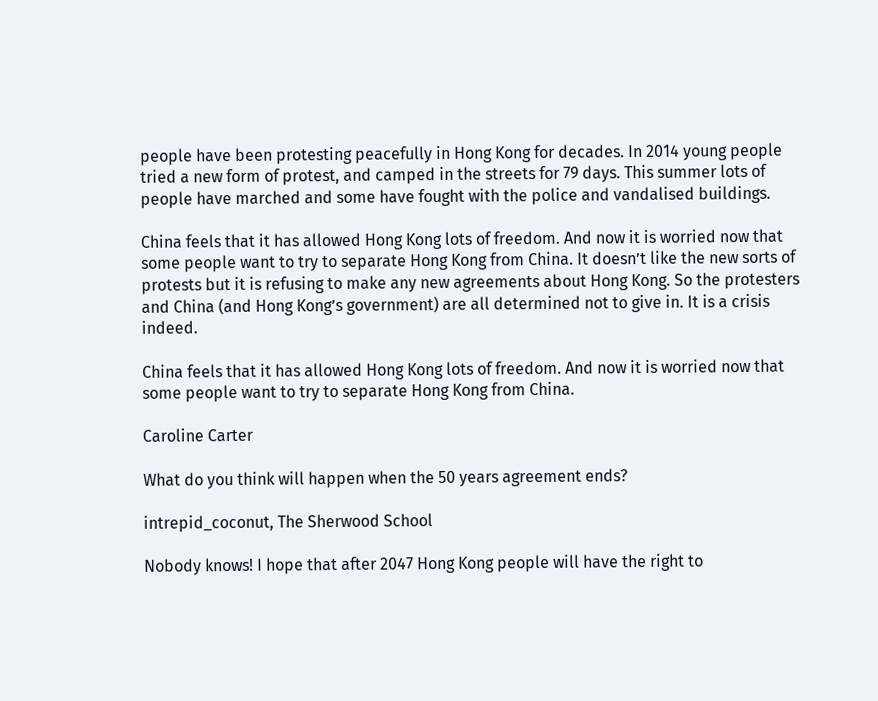people have been protesting peacefully in Hong Kong for decades. In 2014 young people tried a new form of protest, and camped in the streets for 79 days. This summer lots of people have marched and some have fought with the police and vandalised buildings.

China feels that it has allowed Hong Kong lots of freedom. And now it is worried now that some people want to try to separate Hong Kong from China. It doesn’t like the new sorts of protests but it is refusing to make any new agreements about Hong Kong. So the protesters and China (and Hong Kong’s government) are all determined not to give in. It is a crisis indeed.

China feels that it has allowed Hong Kong lots of freedom. And now it is worried now that some people want to try to separate Hong Kong from China.

Caroline Carter

What do you think will happen when the 50 years agreement ends?

intrepid_coconut, The Sherwood School

Nobody knows! I hope that after 2047 Hong Kong people will have the right to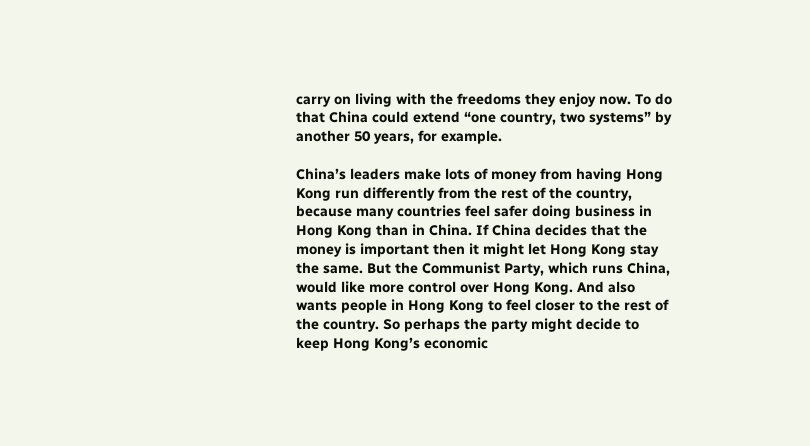carry on living with the freedoms they enjoy now. To do that China could extend “one country, two systems” by another 50 years, for example.

China’s leaders make lots of money from having Hong Kong run differently from the rest of the country, because many countries feel safer doing business in Hong Kong than in China. If China decides that the money is important then it might let Hong Kong stay the same. But the Communist Party, which runs China, would like more control over Hong Kong. And also wants people in Hong Kong to feel closer to the rest of the country. So perhaps the party might decide to keep Hong Kong’s economic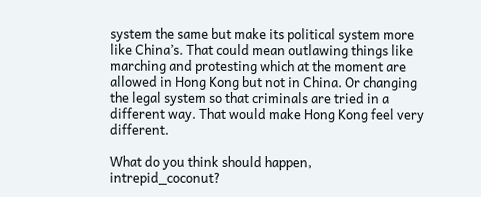system the same but make its political system more like China’s. That could mean outlawing things like marching and protesting which at the moment are allowed in Hong Kong but not in China. Or changing the legal system so that criminals are tried in a different way. That would make Hong Kong feel very different.

What do you think should happen, intrepid_coconut?